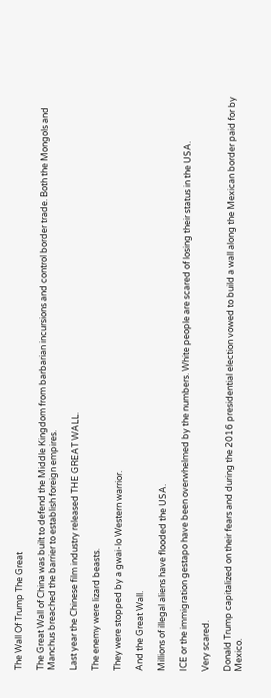The Wall Of Trump The Great

The Great Wall of China was built to defend the Middle Kingdom from barbarian incursions and control border trade. Both the Mongols and Manchus breached the barrier to establish foreign empires.

Last year the Chinese film industry released THE GREAT WALL.

The enemy were lizard beasts.

They were stopped by a gwai-lo Western warrior.

And the Great Wall.

Millions of illegal aliens have flooded the USA.

ICE or the immigration gestapo have been overwhelmed by the numbers. White people are scared of losing their status in the USA.

Very scared.

Donald Trump capitalized on their fears and during the 2016 presidential election vowed to build a wall along the Mexican border paid for by Mexico.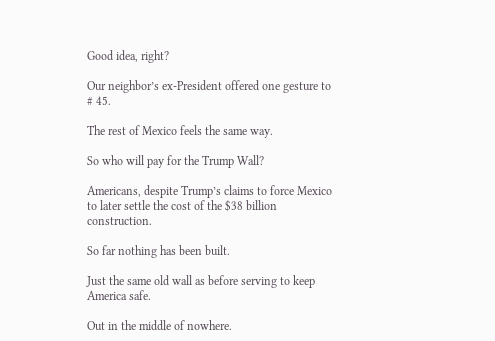Good idea, right?

Our neighbor’s ex-President offered one gesture to # 45.

The rest of Mexico feels the same way.

So who will pay for the Trump Wall?

Americans, despite Trump’s claims to force Mexico to later settle the cost of the $38 billion construction.

So far nothing has been built.

Just the same old wall as before serving to keep America safe.

Out in the middle of nowhere.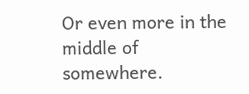Or even more in the middle of somewhere.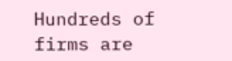Hundreds of firms are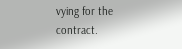vying for the contract.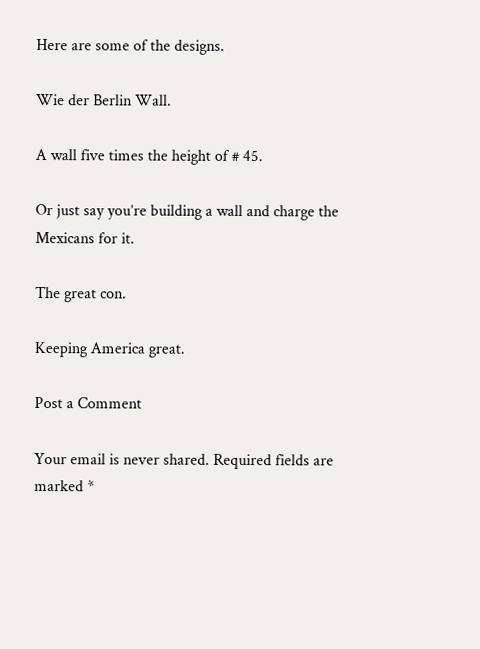Here are some of the designs.

Wie der Berlin Wall.

A wall five times the height of # 45.

Or just say you’re building a wall and charge the Mexicans for it.

The great con.

Keeping America great.

Post a Comment

Your email is never shared. Required fields are marked *